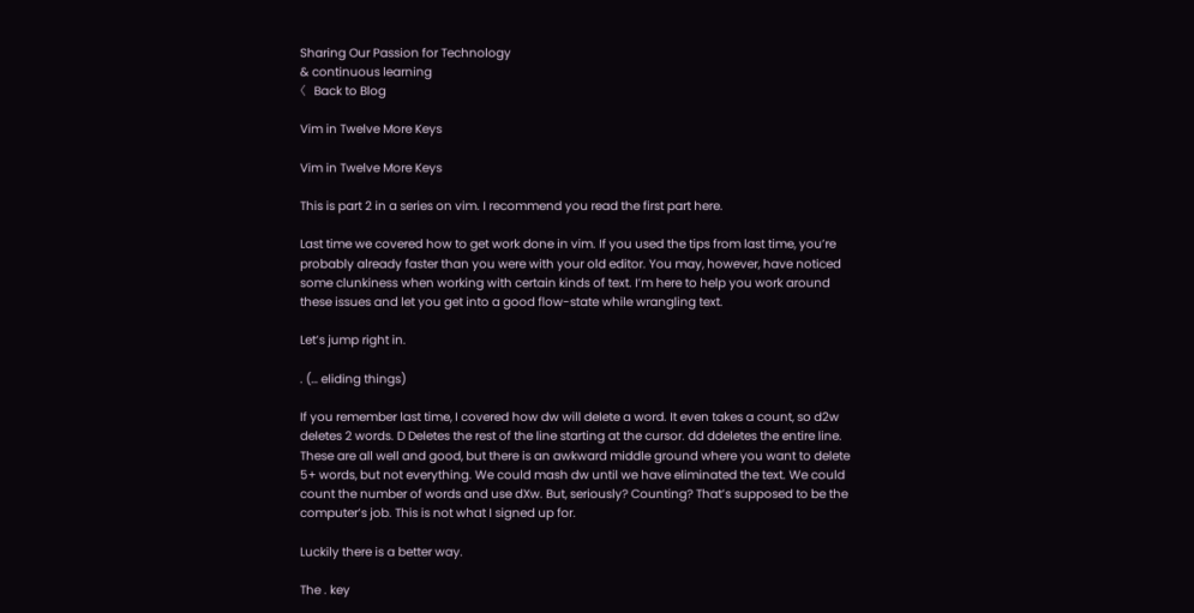Sharing Our Passion for Technology
& continuous learning
〈  Back to Blog

Vim in Twelve More Keys

Vim in Twelve More Keys

This is part 2 in a series on vim. I recommend you read the first part here.

Last time we covered how to get work done in vim. If you used the tips from last time, you’re probably already faster than you were with your old editor. You may, however, have noticed some clunkiness when working with certain kinds of text. I’m here to help you work around these issues and let you get into a good flow-state while wrangling text.

Let’s jump right in.

. (… eliding things)

If you remember last time, I covered how dw will delete a word. It even takes a count, so d2w deletes 2 words. D Deletes the rest of the line starting at the cursor. dd ddeletes the entire line. These are all well and good, but there is an awkward middle ground where you want to delete 5+ words, but not everything. We could mash dw until we have eliminated the text. We could count the number of words and use dXw. But, seriously? Counting? That’s supposed to be the computer’s job. This is not what I signed up for.

Luckily there is a better way.

The . key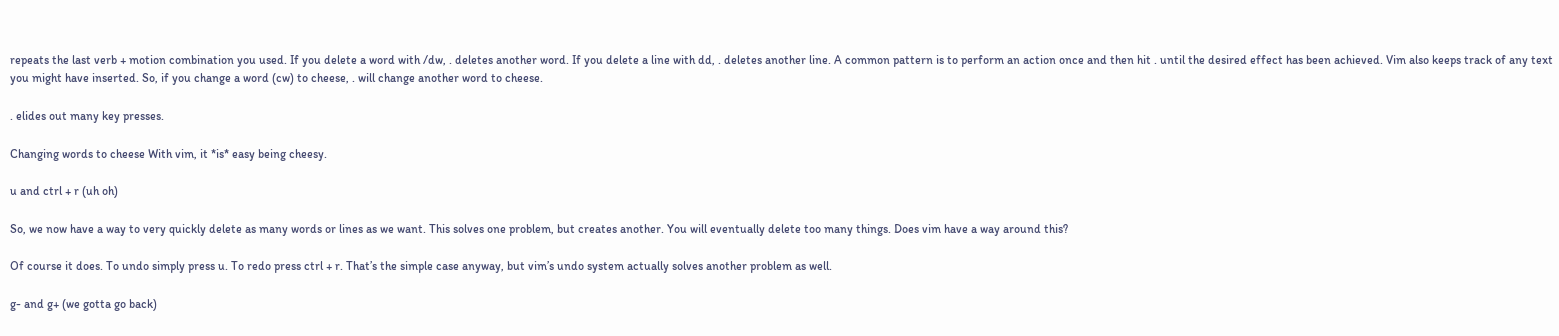repeats the last verb + motion combination you used. If you delete a word with /dw, . deletes another word. If you delete a line with dd, . deletes another line. A common pattern is to perform an action once and then hit . until the desired effect has been achieved. Vim also keeps track of any text you might have inserted. So, if you change a word (cw) to cheese, . will change another word to cheese.

. elides out many key presses.

Changing words to cheese With vim, it *is* easy being cheesy.

u and ctrl + r (uh oh)

So, we now have a way to very quickly delete as many words or lines as we want. This solves one problem, but creates another. You will eventually delete too many things. Does vim have a way around this?

Of course it does. To undo simply press u. To redo press ctrl + r. That’s the simple case anyway, but vim’s undo system actually solves another problem as well.

g- and g+ (we gotta go back)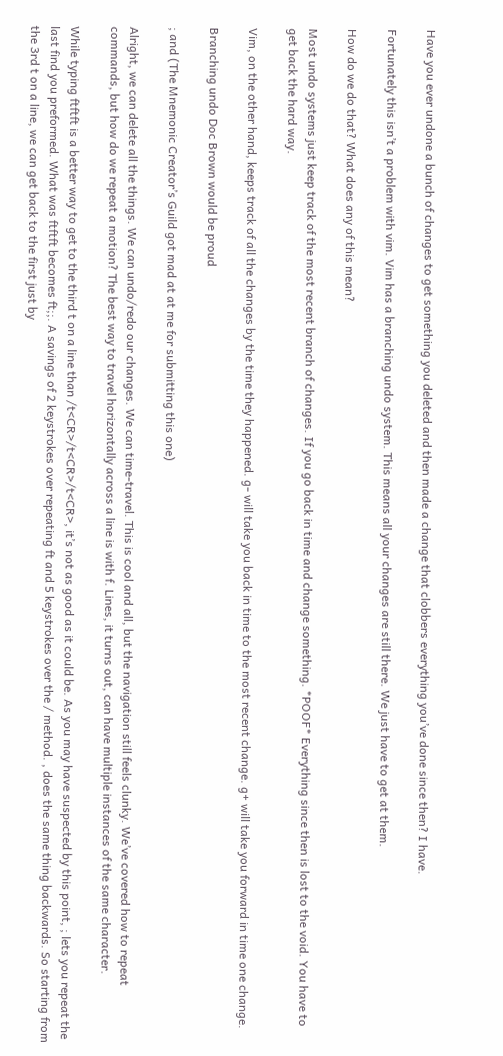Have you ever undone a bunch of changes to get something you deleted and then made a change that clobbers everything you’ve done since then? I have.

Fortunately this isn’t a problem with vim. Vim has a branching undo system. This means all your changes are still there. We just have to get at them.

How do we do that? What does any of this mean?

Most undo systems just keep track of the most recent branch of changes. If you go back in time and change something. *POOF* Everything since then is lost to the void. You have to get back the hard way.

Vim, on the other hand, keeps track of all the changes by the time they happened. g- will take you back in time to the most recent change. g+ will take you forward in time one change.

Branching undo Doc Brown would be proud

; and (The Mnemonic Creator’s Guild got mad at at me for submitting this one)

Alright, we can delete all the things. We can undo/redo our changes. We can time-travel. This is cool and all, but the navigation still feels clunky. We’ve covered how to repeat commands, but how do we repeat a motion? The best way to travel horizontally across a line is with f. Lines, it turns out, can have multiple instances of the same character.

While typing ftftft is a better way to get to the third t on a line than /t<CR>/t<CR>/t<CR>, it’s not as good as it could be. As you may have suspected by this point, ; lets you repeat the last find you preformed. What was ftftft becomes ft;;. A savings of 2 keystrokes over repeating ft and 5 keystrokes over the / method. , does the same thing backwards. So starting from the 3rd t on a line, we can get back to the first just by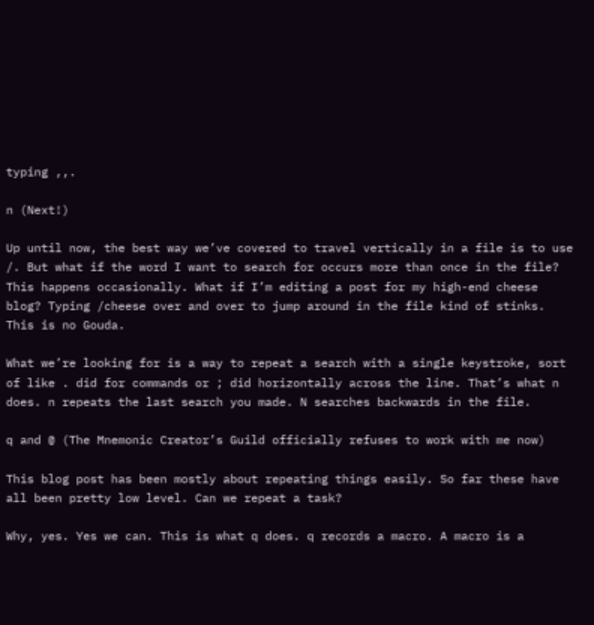typing ,,.

n (Next!)

Up until now, the best way we’ve covered to travel vertically in a file is to use /. But what if the word I want to search for occurs more than once in the file? This happens occasionally. What if I’m editing a post for my high-end cheese blog? Typing /cheese over and over to jump around in the file kind of stinks. This is no Gouda.

What we’re looking for is a way to repeat a search with a single keystroke, sort of like . did for commands or ; did horizontally across the line. That’s what n does. n repeats the last search you made. N searches backwards in the file.

q and @ (The Mnemonic Creator’s Guild officially refuses to work with me now)

This blog post has been mostly about repeating things easily. So far these have all been pretty low level. Can we repeat a task?

Why, yes. Yes we can. This is what q does. q records a macro. A macro is a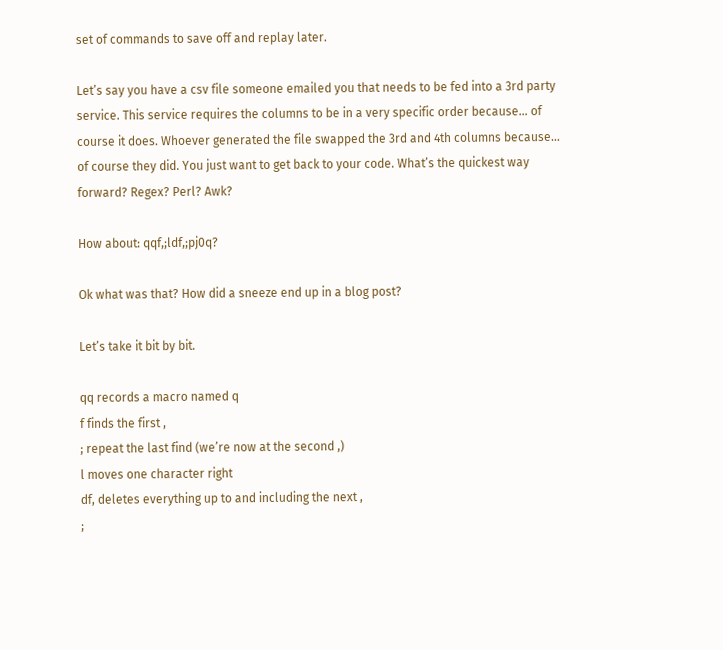set of commands to save off and replay later.

Let’s say you have a csv file someone emailed you that needs to be fed into a 3rd party service. This service requires the columns to be in a very specific order because… of course it does. Whoever generated the file swapped the 3rd and 4th columns because… of course they did. You just want to get back to your code. What’s the quickest way forward? Regex? Perl? Awk?

How about: qqf,;ldf,;pj0q?

Ok what was that? How did a sneeze end up in a blog post?

Let’s take it bit by bit.

qq records a macro named q
f finds the first ,
; repeat the last find (we’re now at the second ,)
l moves one character right
df, deletes everything up to and including the next ,
;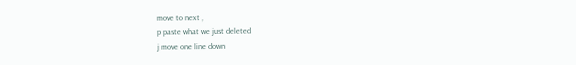move to next ,
p paste what we just deleted
j move one line down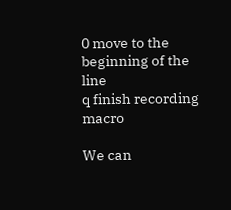0 move to the beginning of the line
q finish recording macro

We can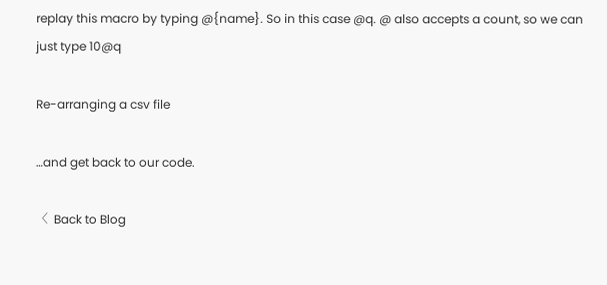replay this macro by typing @{name}. So in this case @q. @ also accepts a count, so we can just type 10@q

Re-arranging a csv file

…and get back to our code.

〈  Back to Blog